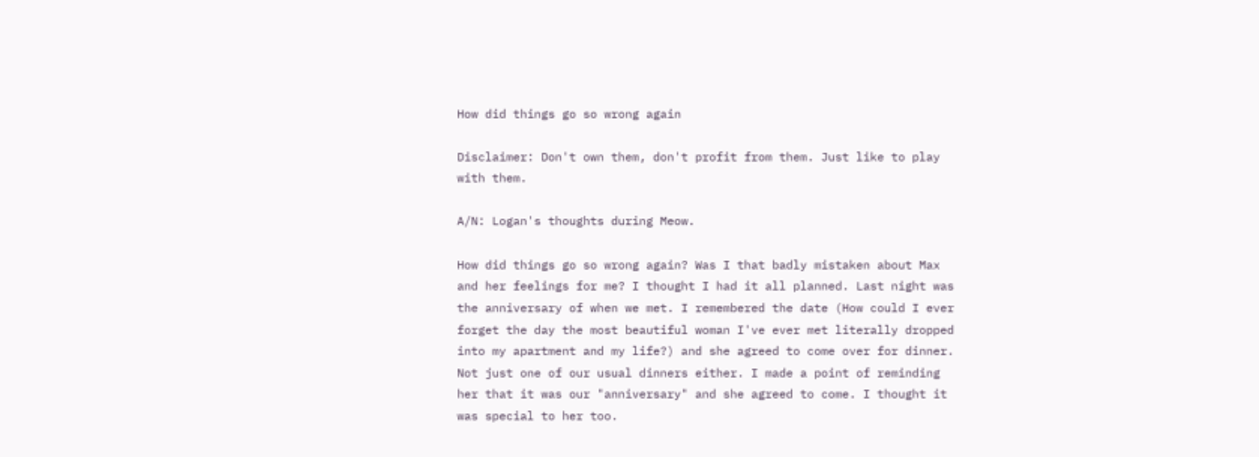How did things go so wrong again

Disclaimer: Don't own them, don't profit from them. Just like to play with them.

A/N: Logan's thoughts during Meow.

How did things go so wrong again? Was I that badly mistaken about Max and her feelings for me? I thought I had it all planned. Last night was the anniversary of when we met. I remembered the date (How could I ever forget the day the most beautiful woman I've ever met literally dropped into my apartment and my life?) and she agreed to come over for dinner. Not just one of our usual dinners either. I made a point of reminding her that it was our "anniversary" and she agreed to come. I thought it was special to her too.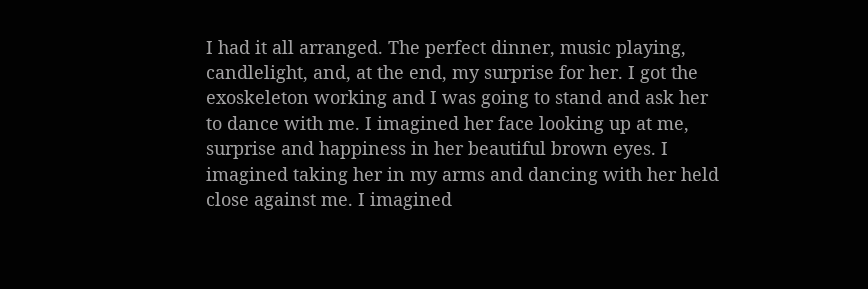I had it all arranged. The perfect dinner, music playing, candlelight, and, at the end, my surprise for her. I got the exoskeleton working and I was going to stand and ask her to dance with me. I imagined her face looking up at me, surprise and happiness in her beautiful brown eyes. I imagined taking her in my arms and dancing with her held close against me. I imagined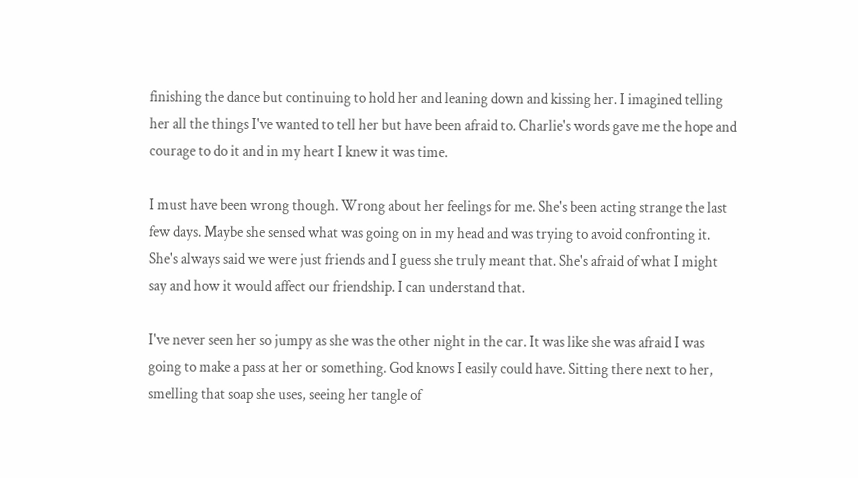finishing the dance but continuing to hold her and leaning down and kissing her. I imagined telling her all the things I've wanted to tell her but have been afraid to. Charlie's words gave me the hope and courage to do it and in my heart I knew it was time.

I must have been wrong though. Wrong about her feelings for me. She's been acting strange the last few days. Maybe she sensed what was going on in my head and was trying to avoid confronting it. She's always said we were just friends and I guess she truly meant that. She's afraid of what I might say and how it would affect our friendship. I can understand that.

I've never seen her so jumpy as she was the other night in the car. It was like she was afraid I was going to make a pass at her or something. God knows I easily could have. Sitting there next to her, smelling that soap she uses, seeing her tangle of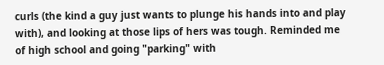curls (the kind a guy just wants to plunge his hands into and play with), and looking at those lips of hers was tough. Reminded me of high school and going "parking" with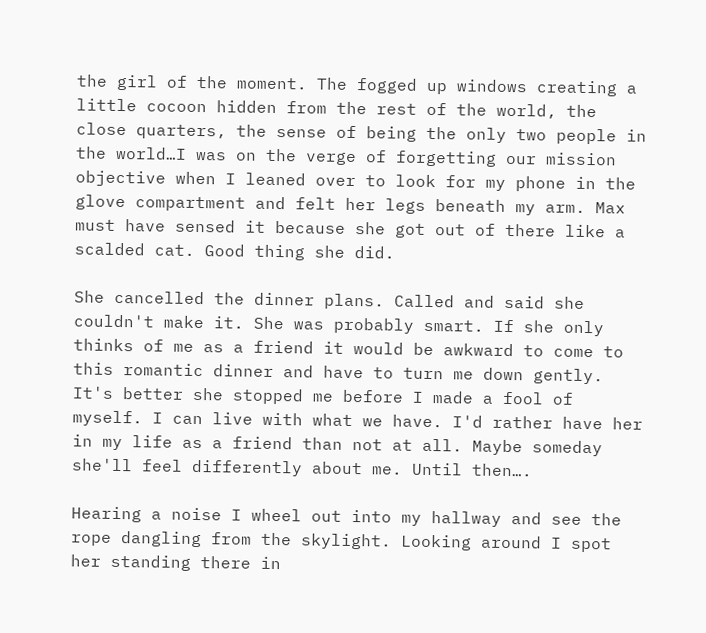the girl of the moment. The fogged up windows creating a little cocoon hidden from the rest of the world, the close quarters, the sense of being the only two people in the world…I was on the verge of forgetting our mission objective when I leaned over to look for my phone in the glove compartment and felt her legs beneath my arm. Max must have sensed it because she got out of there like a scalded cat. Good thing she did.

She cancelled the dinner plans. Called and said she couldn't make it. She was probably smart. If she only thinks of me as a friend it would be awkward to come to this romantic dinner and have to turn me down gently. It's better she stopped me before I made a fool of myself. I can live with what we have. I'd rather have her in my life as a friend than not at all. Maybe someday she'll feel differently about me. Until then….

Hearing a noise I wheel out into my hallway and see the rope dangling from the skylight. Looking around I spot her standing there in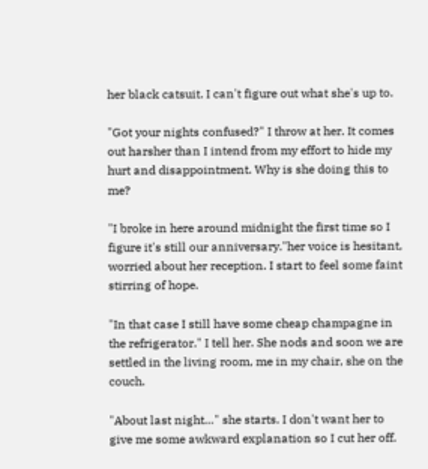her black catsuit. I can't figure out what she's up to.

"Got your nights confused?" I throw at her. It comes out harsher than I intend from my effort to hide my hurt and disappointment. Why is she doing this to me?

"I broke in here around midnight the first time so I figure it's still our anniversary."her voice is hesitant, worried about her reception. I start to feel some faint stirring of hope.

"In that case I still have some cheap champagne in the refrigerator." I tell her. She nods and soon we are settled in the living room, me in my chair, she on the couch.

"About last night…" she starts. I don't want her to give me some awkward explanation so I cut her off.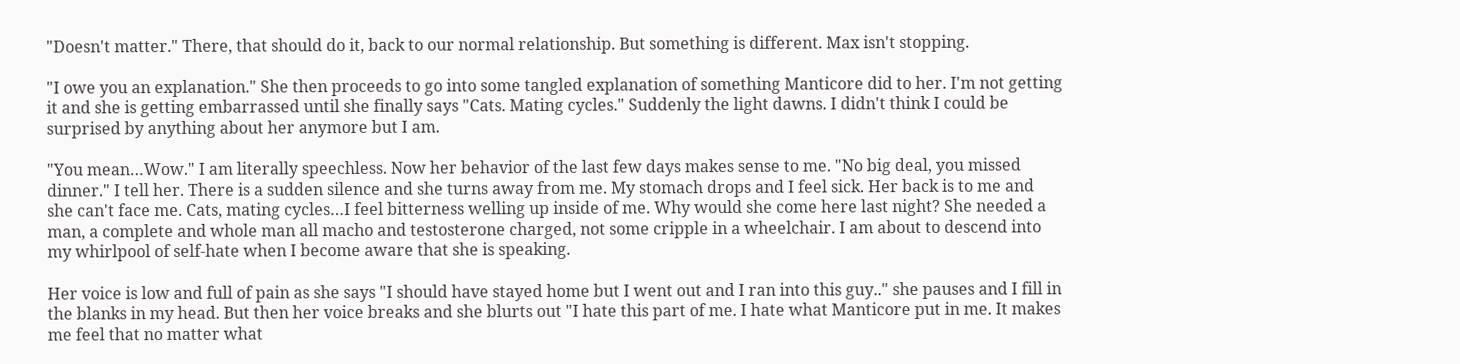"Doesn't matter." There, that should do it, back to our normal relationship. But something is different. Max isn't stopping.

"I owe you an explanation." She then proceeds to go into some tangled explanation of something Manticore did to her. I'm not getting it and she is getting embarrassed until she finally says "Cats. Mating cycles." Suddenly the light dawns. I didn't think I could be surprised by anything about her anymore but I am.

"You mean…Wow." I am literally speechless. Now her behavior of the last few days makes sense to me. "No big deal, you missed dinner." I tell her. There is a sudden silence and she turns away from me. My stomach drops and I feel sick. Her back is to me and she can't face me. Cats, mating cycles…I feel bitterness welling up inside of me. Why would she come here last night? She needed a man, a complete and whole man all macho and testosterone charged, not some cripple in a wheelchair. I am about to descend into my whirlpool of self-hate when I become aware that she is speaking.

Her voice is low and full of pain as she says "I should have stayed home but I went out and I ran into this guy.." she pauses and I fill in the blanks in my head. But then her voice breaks and she blurts out "I hate this part of me. I hate what Manticore put in me. It makes me feel that no matter what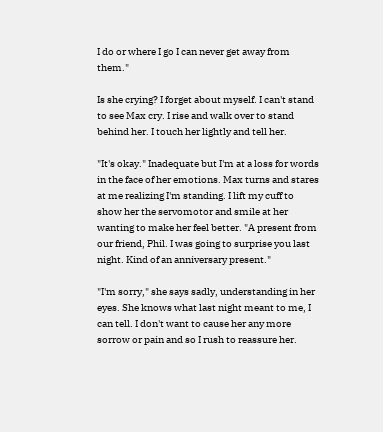I do or where I go I can never get away from them."

Is she crying? I forget about myself. I can't stand to see Max cry. I rise and walk over to stand behind her. I touch her lightly and tell her.

"It's okay." Inadequate but I'm at a loss for words in the face of her emotions. Max turns and stares at me realizing I'm standing. I lift my cuff to show her the servomotor and smile at her wanting to make her feel better. "A present from our friend, Phil. I was going to surprise you last night. Kind of an anniversary present."

"I'm sorry," she says sadly, understanding in her eyes. She knows what last night meant to me, I can tell. I don't want to cause her any more sorrow or pain and so I rush to reassure her.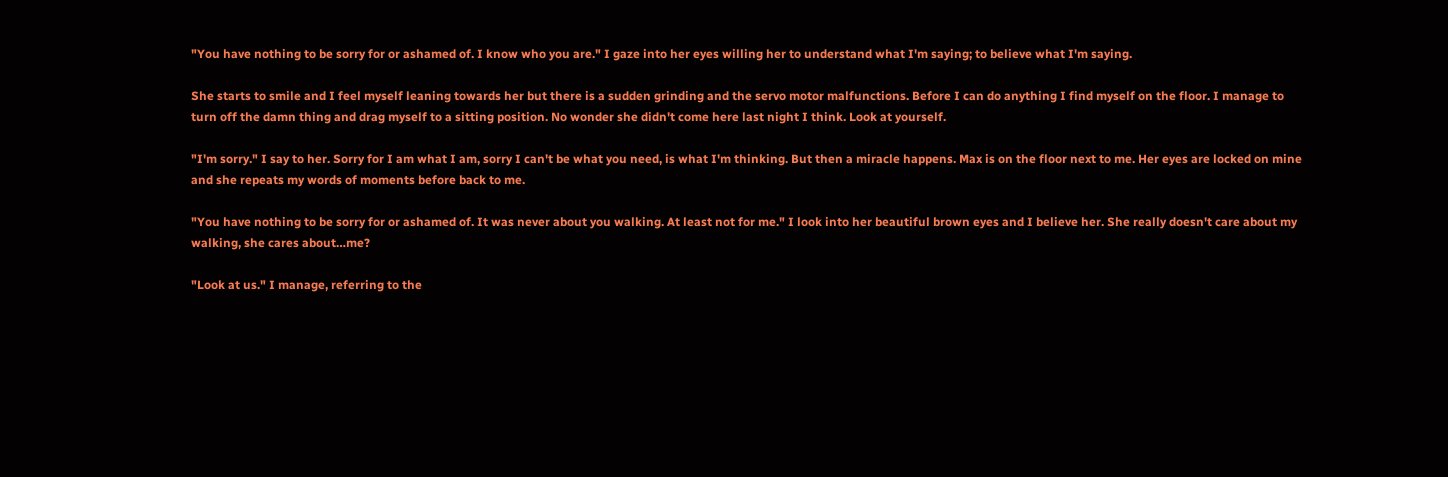"You have nothing to be sorry for or ashamed of. I know who you are." I gaze into her eyes willing her to understand what I'm saying; to believe what I'm saying.

She starts to smile and I feel myself leaning towards her but there is a sudden grinding and the servo motor malfunctions. Before I can do anything I find myself on the floor. I manage to turn off the damn thing and drag myself to a sitting position. No wonder she didn't come here last night I think. Look at yourself.

"I'm sorry." I say to her. Sorry for I am what I am, sorry I can't be what you need, is what I'm thinking. But then a miracle happens. Max is on the floor next to me. Her eyes are locked on mine and she repeats my words of moments before back to me.

"You have nothing to be sorry for or ashamed of. It was never about you walking. At least not for me." I look into her beautiful brown eyes and I believe her. She really doesn't care about my walking, she cares about…me?

"Look at us." I manage, referring to the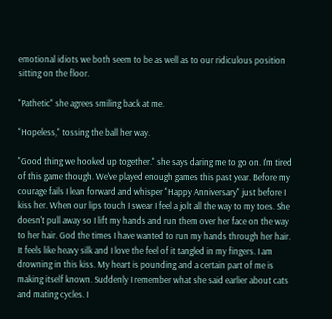emotional idiots we both seem to be as well as to our ridiculous position sitting on the floor.

"Pathetic" she agrees smiling back at me.

"Hopeless," tossing the ball her way.

"Good thing we hooked up together." she says daring me to go on. I'm tired of this game though. We've played enough games this past year. Before my courage fails I lean forward and whisper "Happy Anniversary" just before I kiss her. When our lips touch I swear I feel a jolt all the way to my toes. She doesn't pull away so I lift my hands and run them over her face on the way to her hair. God the times I have wanted to run my hands through her hair. It feels like heavy silk and I love the feel of it tangled in my fingers. I am drowning in this kiss. My heart is pounding and a certain part of me is making itself known. Suddenly I remember what she said earlier about cats and mating cycles. I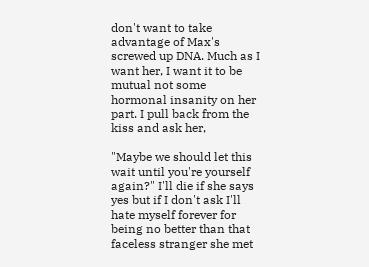don't want to take advantage of Max's screwed up DNA. Much as I want her, I want it to be mutual not some hormonal insanity on her part. I pull back from the kiss and ask her,

"Maybe we should let this wait until you're yourself again?" I'll die if she says yes but if I don't ask I'll hate myself forever for being no better than that faceless stranger she met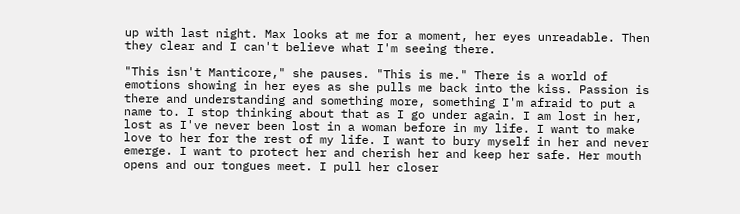up with last night. Max looks at me for a moment, her eyes unreadable. Then they clear and I can't believe what I'm seeing there.

"This isn't Manticore," she pauses. "This is me." There is a world of emotions showing in her eyes as she pulls me back into the kiss. Passion is there and understanding and something more, something I'm afraid to put a name to. I stop thinking about that as I go under again. I am lost in her, lost as I've never been lost in a woman before in my life. I want to make love to her for the rest of my life. I want to bury myself in her and never emerge. I want to protect her and cherish her and keep her safe. Her mouth opens and our tongues meet. I pull her closer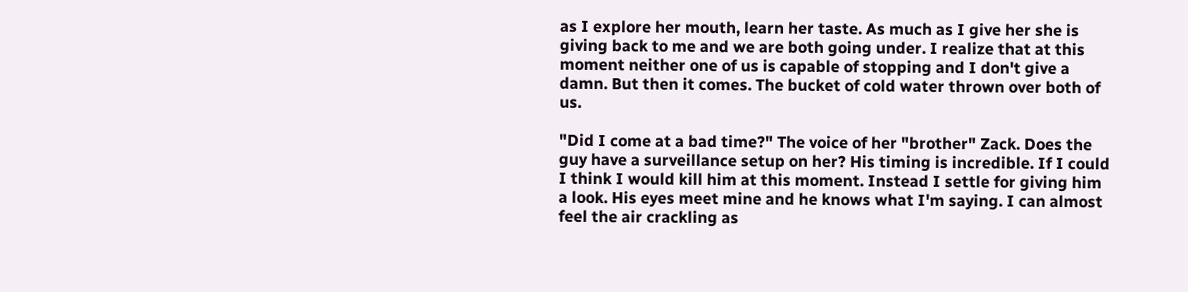as I explore her mouth, learn her taste. As much as I give her she is giving back to me and we are both going under. I realize that at this moment neither one of us is capable of stopping and I don't give a damn. But then it comes. The bucket of cold water thrown over both of us.

"Did I come at a bad time?" The voice of her "brother" Zack. Does the guy have a surveillance setup on her? His timing is incredible. If I could I think I would kill him at this moment. Instead I settle for giving him a look. His eyes meet mine and he knows what I'm saying. I can almost feel the air crackling as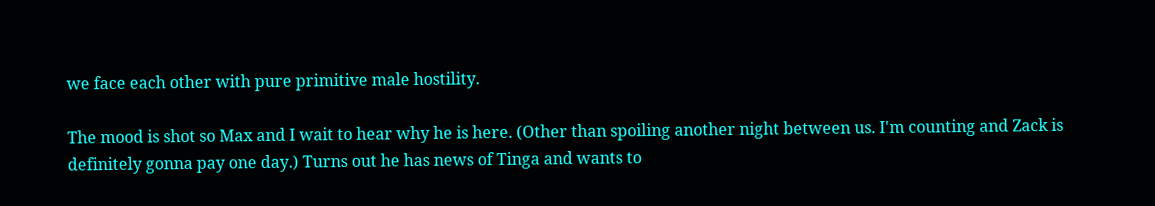we face each other with pure primitive male hostility.

The mood is shot so Max and I wait to hear why he is here. (Other than spoiling another night between us. I'm counting and Zack is definitely gonna pay one day.) Turns out he has news of Tinga and wants to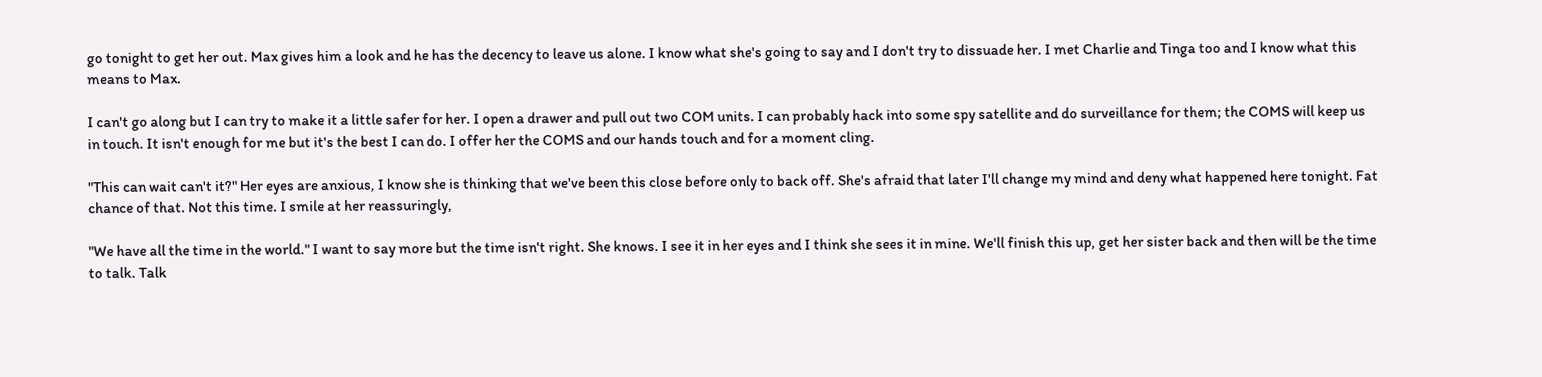go tonight to get her out. Max gives him a look and he has the decency to leave us alone. I know what she's going to say and I don't try to dissuade her. I met Charlie and Tinga too and I know what this means to Max.

I can't go along but I can try to make it a little safer for her. I open a drawer and pull out two COM units. I can probably hack into some spy satellite and do surveillance for them; the COMS will keep us in touch. It isn't enough for me but it's the best I can do. I offer her the COMS and our hands touch and for a moment cling.

"This can wait can't it?" Her eyes are anxious, I know she is thinking that we've been this close before only to back off. She's afraid that later I'll change my mind and deny what happened here tonight. Fat chance of that. Not this time. I smile at her reassuringly,

"We have all the time in the world." I want to say more but the time isn't right. She knows. I see it in her eyes and I think she sees it in mine. We'll finish this up, get her sister back and then will be the time to talk. Talk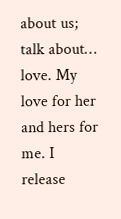about us; talk about… love. My love for her and hers for me. I release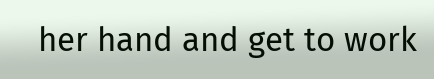her hand and get to work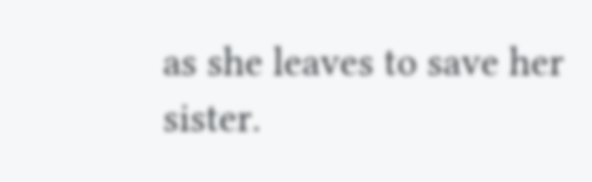as she leaves to save her sister.